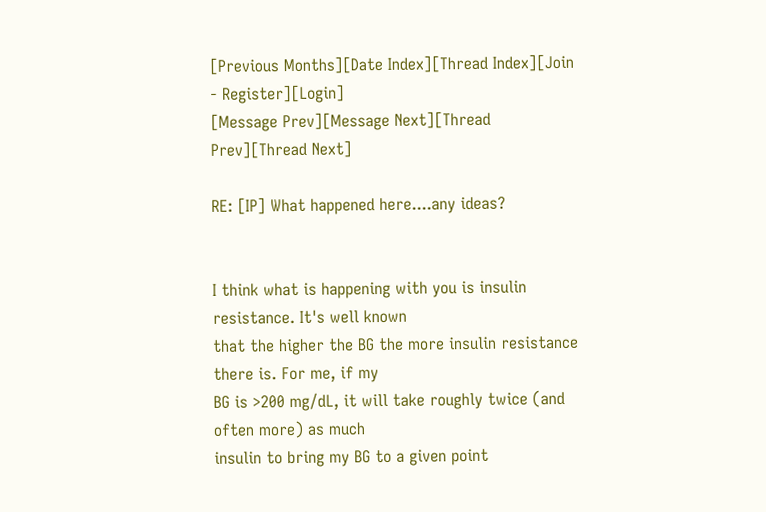[Previous Months][Date Index][Thread Index][Join - Register][Login]
[Message Prev][Message Next][Thread Prev][Thread Next]

RE: [IP] What happened here....any ideas?


I think what is happening with you is insulin resistance. It's well known
that the higher the BG the more insulin resistance there is. For me, if my
BG is >200 mg/dL, it will take roughly twice (and often more) as much
insulin to bring my BG to a given point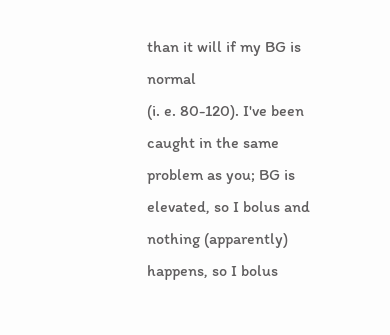than it will if my BG is normal
(i. e. 80-120). I've been caught in the same problem as you; BG is
elevated, so I bolus and nothing (apparently) happens, so I bolus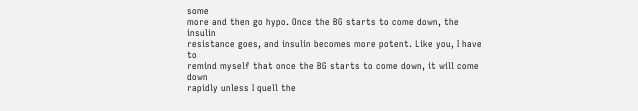some
more and then go hypo. Once the BG starts to come down, the insulin
resistance goes, and insulin becomes more potent. Like you, I have to
remind myself that once the BG starts to come down, it will come down
rapidly unless I quell the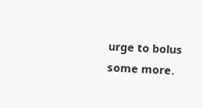urge to bolus some more.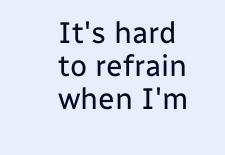It's hard to refrain
when I'm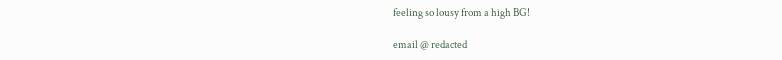feeling so lousy from a high BG!

email @ redacted